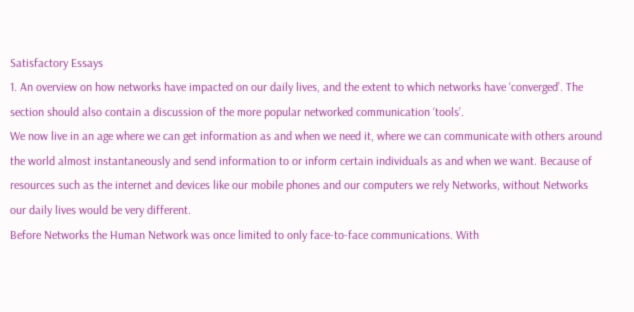Satisfactory Essays
1. An overview on how networks have impacted on our daily lives, and the extent to which networks have ‘converged’. The section should also contain a discussion of the more popular networked communication ‘tools’.
We now live in an age where we can get information as and when we need it, where we can communicate with others around the world almost instantaneously and send information to or inform certain individuals as and when we want. Because of resources such as the internet and devices like our mobile phones and our computers we rely Networks, without Networks our daily lives would be very different.
Before Networks the Human Network was once limited to only face-to-face communications. With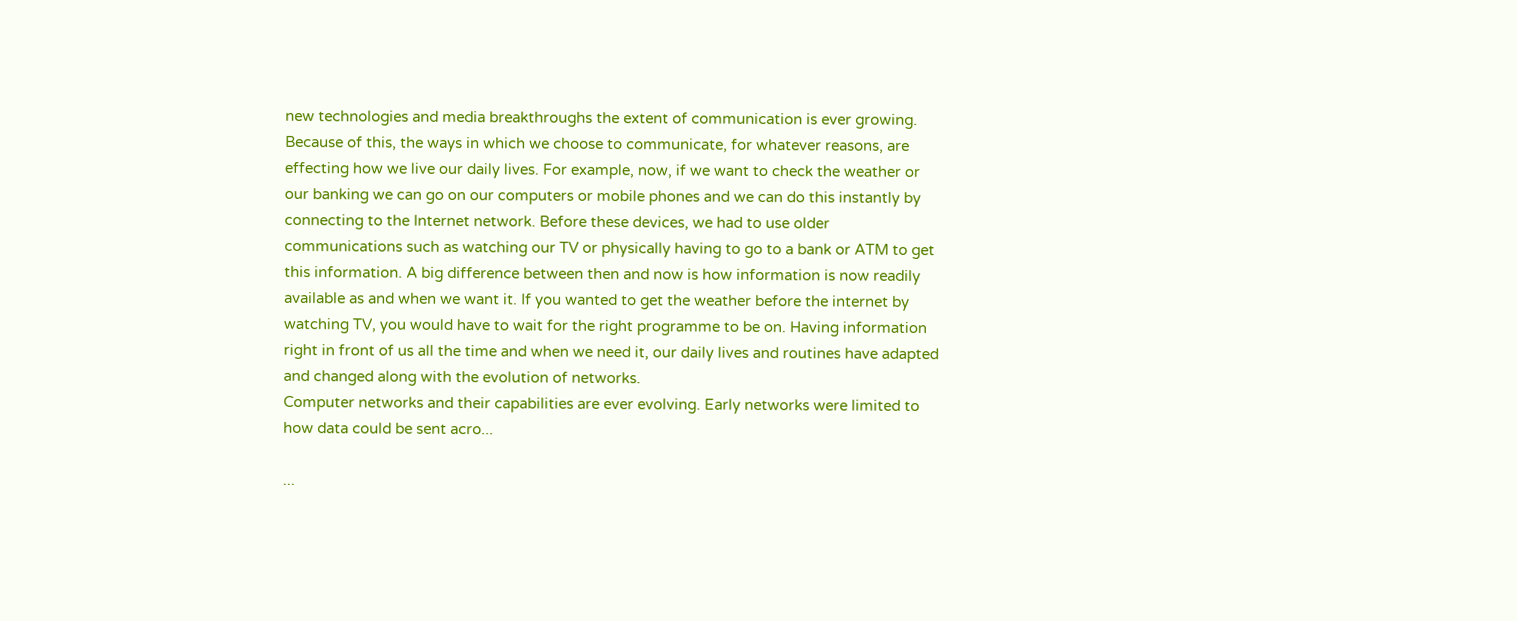new technologies and media breakthroughs the extent of communication is ever growing. Because of this, the ways in which we choose to communicate, for whatever reasons, are effecting how we live our daily lives. For example, now, if we want to check the weather or our banking we can go on our computers or mobile phones and we can do this instantly by connecting to the Internet network. Before these devices, we had to use older communications such as watching our TV or physically having to go to a bank or ATM to get this information. A big difference between then and now is how information is now readily available as and when we want it. If you wanted to get the weather before the internet by watching TV, you would have to wait for the right programme to be on. Having information right in front of us all the time and when we need it, our daily lives and routines have adapted and changed along with the evolution of networks.
Computer networks and their capabilities are ever evolving. Early networks were limited to how data could be sent acro...

...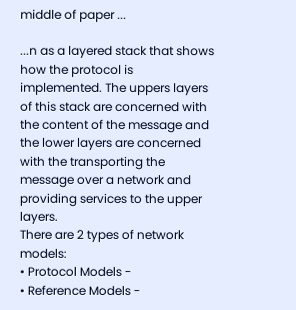middle of paper ...

...n as a layered stack that shows how the protocol is implemented. The uppers layers of this stack are concerned with the content of the message and the lower layers are concerned with the transporting the message over a network and providing services to the upper layers.
There are 2 types of network models:
• Protocol Models -
• Reference Models -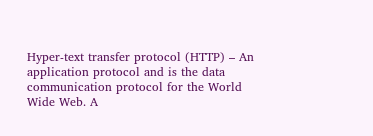Hyper-text transfer protocol (HTTP) – An application protocol and is the data communication protocol for the World Wide Web. A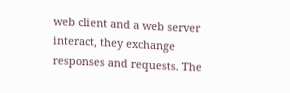web client and a web server interact, they exchange responses and requests. The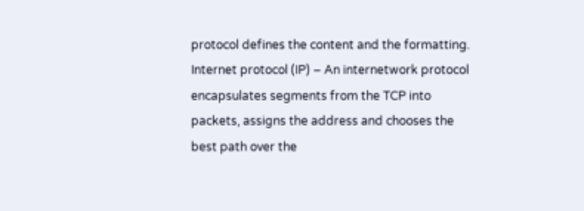protocol defines the content and the formatting.
Internet protocol (IP) – An internetwork protocol encapsulates segments from the TCP into packets, assigns the address and chooses the best path over the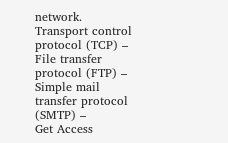network.
Transport control protocol (TCP) –
File transfer protocol (FTP) –
Simple mail transfer protocol (SMTP) –
Get Access